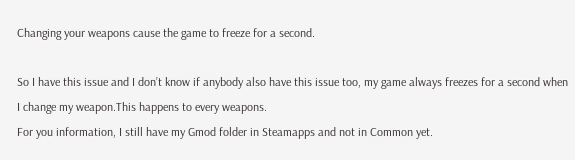Changing your weapons cause the game to freeze for a second.

So I have this issue and I don’t know if anybody also have this issue too, my game always freezes for a second when I change my weapon.This happens to every weapons.
For you information, I still have my Gmod folder in Steamapps and not in Common yet.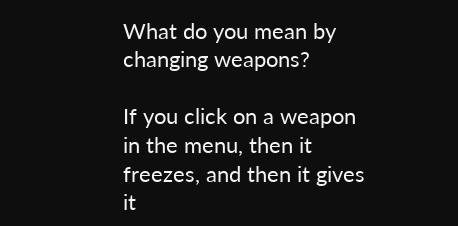What do you mean by changing weapons?

If you click on a weapon in the menu, then it freezes, and then it gives it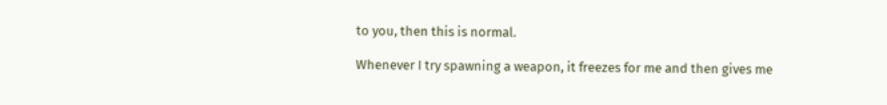to you, then this is normal.

Whenever I try spawning a weapon, it freezes for me and then gives me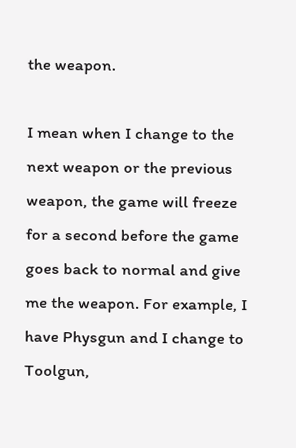the weapon.

I mean when I change to the next weapon or the previous weapon, the game will freeze for a second before the game goes back to normal and give me the weapon. For example, I have Physgun and I change to Toolgun,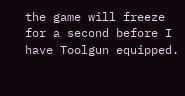the game will freeze for a second before I have Toolgun equipped.